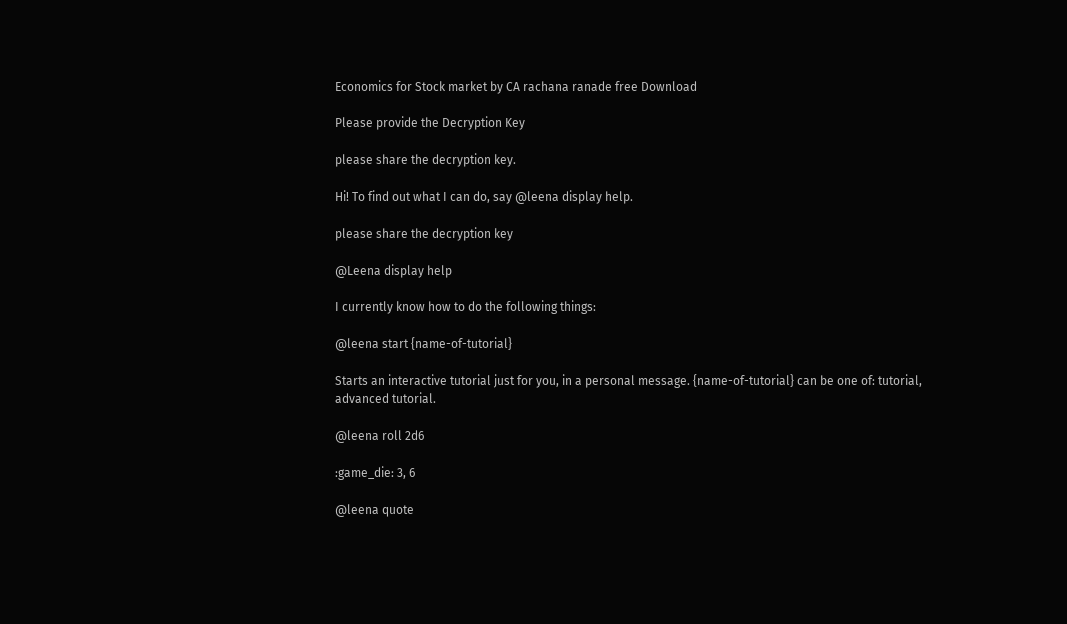Economics for Stock market by CA rachana ranade free Download

Please provide the Decryption Key

please share the decryption key.

Hi! To find out what I can do, say @leena display help.

please share the decryption key

@Leena display help

I currently know how to do the following things:

@leena start {name-of-tutorial}

Starts an interactive tutorial just for you, in a personal message. {name-of-tutorial} can be one of: tutorial, advanced tutorial.

@leena roll 2d6

:game_die: 3, 6

@leena quote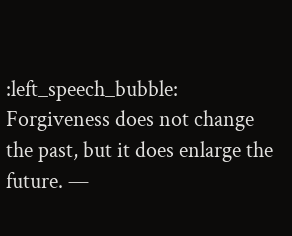:left_speech_bubble: Forgiveness does not change the past, but it does enlarge the future. —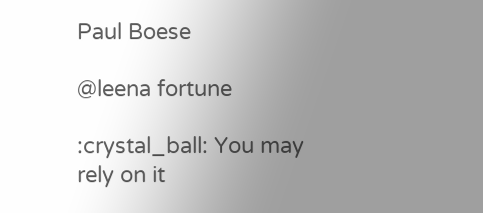Paul Boese

@leena fortune

:crystal_ball: You may rely on it